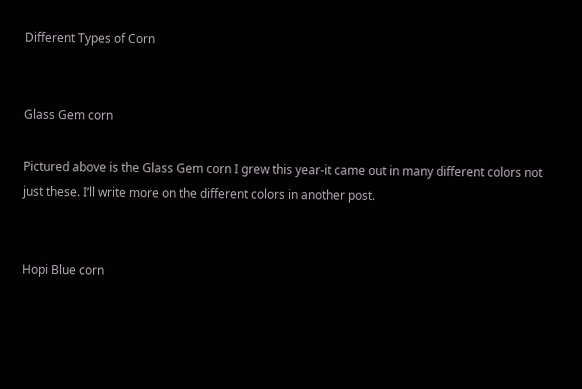Different Types of Corn


Glass Gem corn

Pictured above is the Glass Gem corn I grew this year-it came out in many different colors not just these. I’ll write more on the different colors in another post.


Hopi Blue corn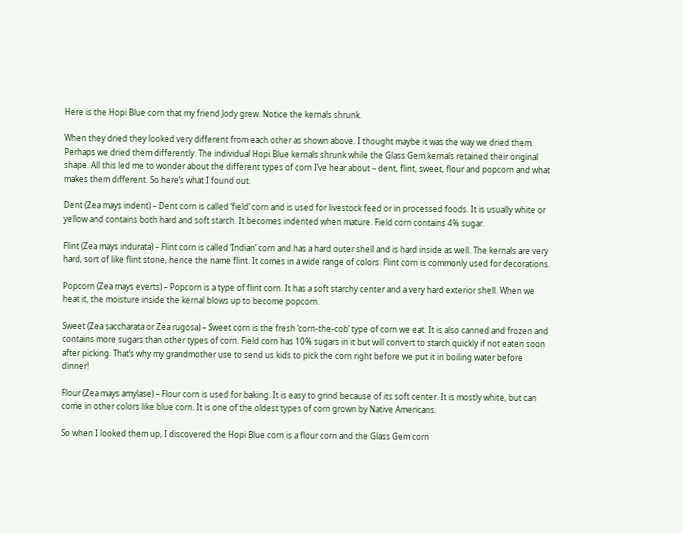Here is the Hopi Blue corn that my friend Jody grew. Notice the kernals shrunk.

When they dried they looked very different from each other as shown above. I thought maybe it was the way we dried them. Perhaps we dried them differently. The individual Hopi Blue kernals shrunk while the Glass Gem kernals retained their original shape. All this led me to wonder about the different types of corn I’ve hear about – dent, flint, sweet, flour and popcorn and what makes them different. So here’s what I found out.

Dent (Zea mays indent) – Dent corn is called ‘field’ corn and is used for livestock feed or in processed foods. It is usually white or yellow and contains both hard and soft starch. It becomes indented when mature. Field corn contains 4% sugar.

Flint (Zea mays indurata) – Flint corn is called ‘Indian’ corn and has a hard outer shell and is hard inside as well. The kernals are very hard, sort of like flint stone, hence the name flint. It comes in a wide range of colors. Flint corn is commonly used for decorations.

Popcorn (Zea mays everts) – Popcorn is a type of flint corn. It has a soft starchy center and a very hard exterior shell. When we heat it, the moisture inside the kernal blows up to become popcorn.

Sweet (Zea saccharata or Zea rugosa) – Sweet corn is the fresh ‘corn-the-cob’ type of corn we eat. It is also canned and frozen and contains more sugars than other types of corn. Field corn has 10% sugars in it but will convert to starch quickly if not eaten soon after picking. That’s why my grandmother use to send us kids to pick the corn right before we put it in boiling water before dinner!

Flour (Zea mays amylase) – Flour corn is used for baking. It is easy to grind because of its soft center. It is mostly white, but can come in other colors like blue corn. It is one of the oldest types of corn grown by Native Americans.

So when I looked them up, I discovered the Hopi Blue corn is a flour corn and the Glass Gem corn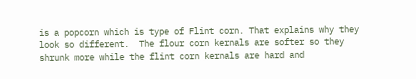is a popcorn which is type of Flint corn. That explains why they look so different.  The flour corn kernals are softer so they shrunk more while the flint corn kernals are hard and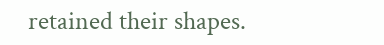retained their shapes.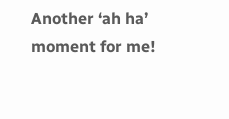Another ‘ah ha’ moment for me!